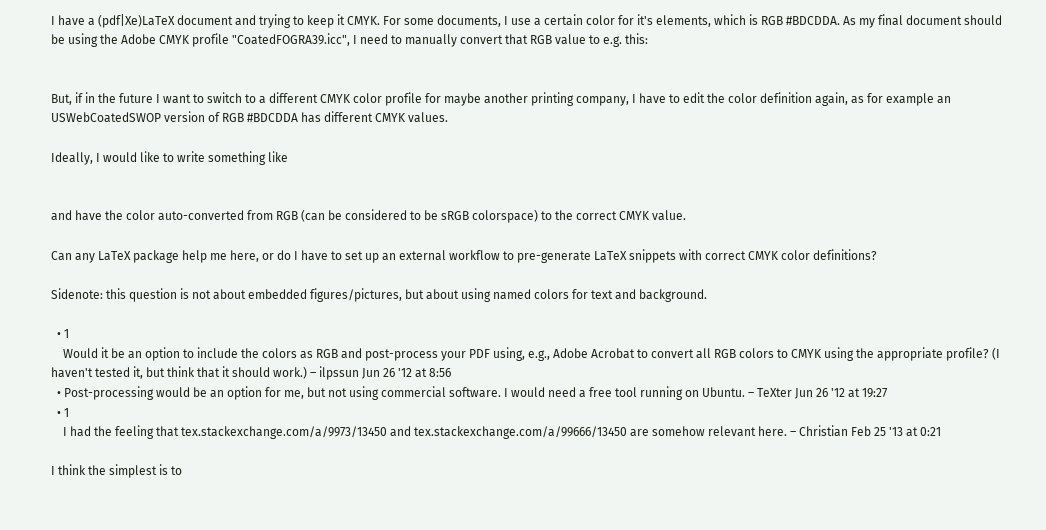I have a (pdf|Xe)LaTeX document and trying to keep it CMYK. For some documents, I use a certain color for it's elements, which is RGB #BDCDDA. As my final document should be using the Adobe CMYK profile "CoatedFOGRA39.icc", I need to manually convert that RGB value to e.g. this:


But, if in the future I want to switch to a different CMYK color profile for maybe another printing company, I have to edit the color definition again, as for example an USWebCoatedSWOP version of RGB #BDCDDA has different CMYK values.

Ideally, I would like to write something like


and have the color auto-converted from RGB (can be considered to be sRGB colorspace) to the correct CMYK value.

Can any LaTeX package help me here, or do I have to set up an external workflow to pre-generate LaTeX snippets with correct CMYK color definitions?

Sidenote: this question is not about embedded figures/pictures, but about using named colors for text and background.

  • 1
    Would it be an option to include the colors as RGB and post-process your PDF using, e.g., Adobe Acrobat to convert all RGB colors to CMYK using the appropriate profile? (I haven't tested it, but think that it should work.) – ilpssun Jun 26 '12 at 8:56
  • Post-processing would be an option for me, but not using commercial software. I would need a free tool running on Ubuntu. – TeXter Jun 26 '12 at 19:27
  • 1
    I had the feeling that tex.stackexchange.com/a/9973/13450 and tex.stackexchange.com/a/99666/13450 are somehow relevant here. – Christian Feb 25 '13 at 0:21

I think the simplest is to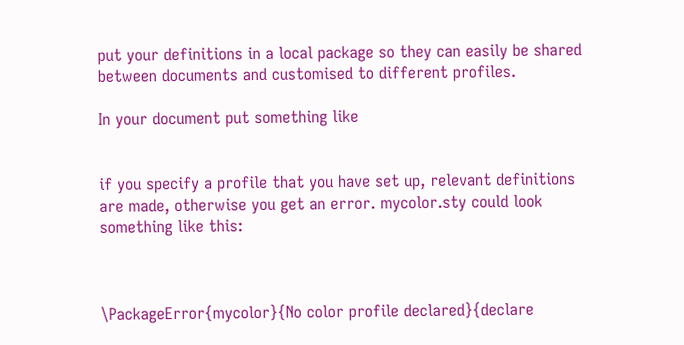put your definitions in a local package so they can easily be shared between documents and customised to different profiles.

In your document put something like


if you specify a profile that you have set up, relevant definitions are made, otherwise you get an error. mycolor.sty could look something like this:



\PackageError{mycolor}{No color profile declared}{declare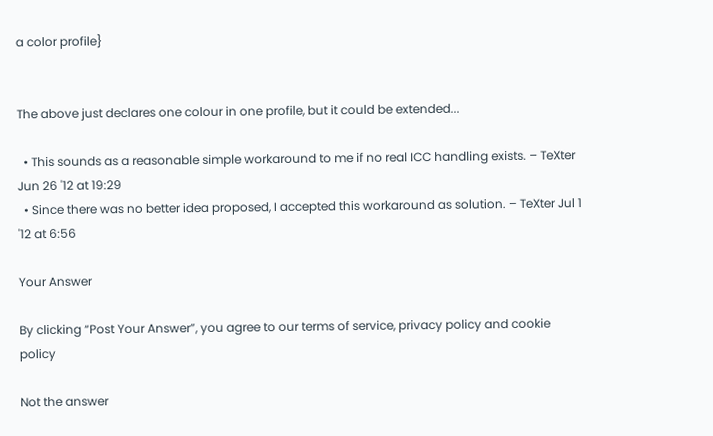a color profile}


The above just declares one colour in one profile, but it could be extended...

  • This sounds as a reasonable simple workaround to me if no real ICC handling exists. – TeXter Jun 26 '12 at 19:29
  • Since there was no better idea proposed, I accepted this workaround as solution. – TeXter Jul 1 '12 at 6:56

Your Answer

By clicking “Post Your Answer”, you agree to our terms of service, privacy policy and cookie policy

Not the answer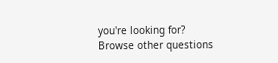you're looking for? Browse other questions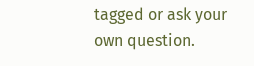tagged or ask your own question.